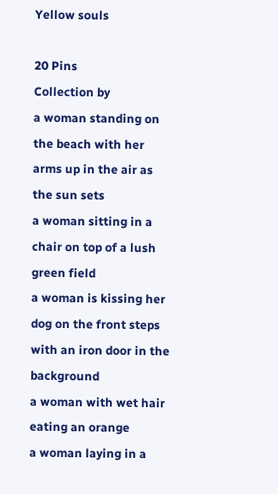Yellow souls

20 Pins
Collection by
a woman standing on the beach with her arms up in the air as the sun sets
a woman sitting in a chair on top of a lush green field
a woman is kissing her dog on the front steps with an iron door in the background
a woman with wet hair eating an orange
a woman laying in a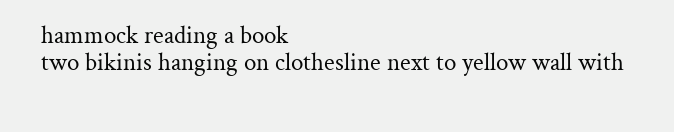hammock reading a book
two bikinis hanging on clothesline next to yellow wall with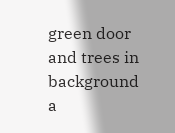green door and trees in background
a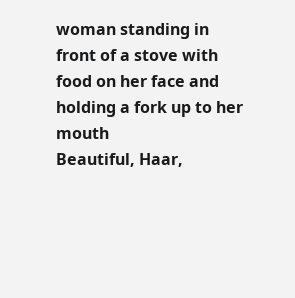woman standing in front of a stove with food on her face and holding a fork up to her mouth
Beautiful, Haar,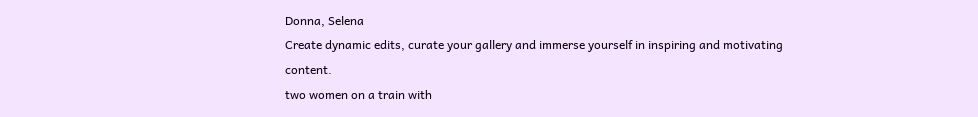Donna, Selena
Create dynamic edits, curate your gallery and immerse yourself in inspiring and motivating content.
two women on a train with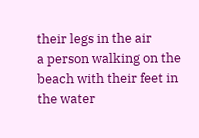their legs in the air
a person walking on the beach with their feet in the water